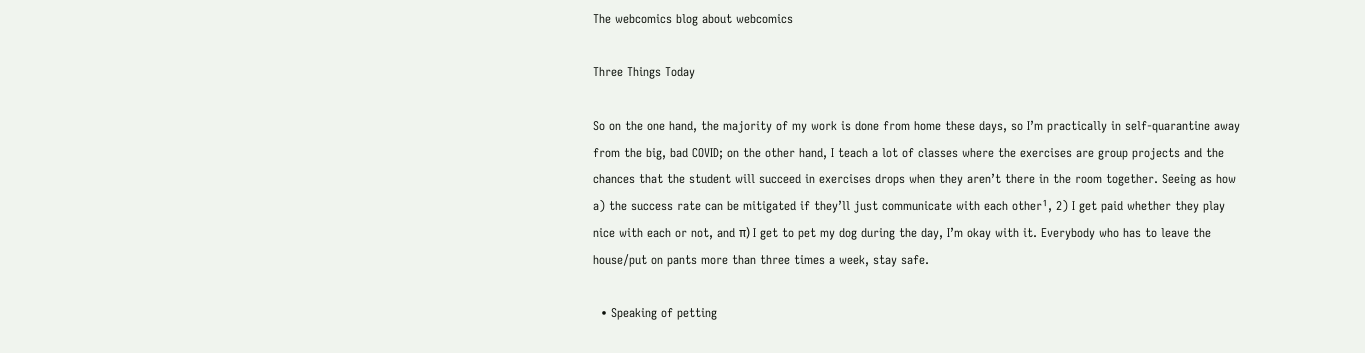The webcomics blog about webcomics

Three Things Today

So on the one hand, the majority of my work is done from home these days, so I’m practically in self-quarantine away from the big, bad COVID; on the other hand, I teach a lot of classes where the exercises are group projects and the chances that the student will succeed in exercises drops when they aren’t there in the room together. Seeing as how a) the success rate can be mitigated if they’ll just communicate with each other¹, 2) I get paid whether they play nice with each or not, and π) I get to pet my dog during the day, I’m okay with it. Everybody who has to leave the house/put on pants more than three times a week, stay safe.

  • Speaking of petting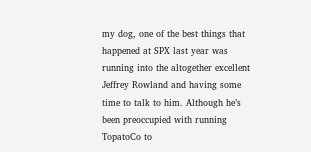my dog, one of the best things that happened at SPX last year was running into the altogether excellent Jeffrey Rowland and having some time to talk to him. Although he’s been preoccupied with running TopatoCo to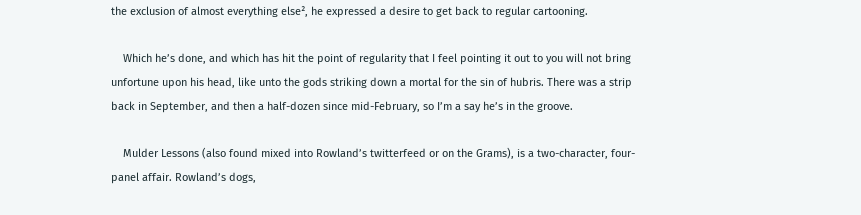the exclusion of almost everything else², he expressed a desire to get back to regular cartooning.

    Which he’s done, and which has hit the point of regularity that I feel pointing it out to you will not bring unfortune upon his head, like unto the gods striking down a mortal for the sin of hubris. There was a strip back in September, and then a half-dozen since mid-February, so I’m a say he’s in the groove.

    Mulder Lessons (also found mixed into Rowland’s twitterfeed or on the Grams), is a two-character, four-panel affair. Rowland’s dogs,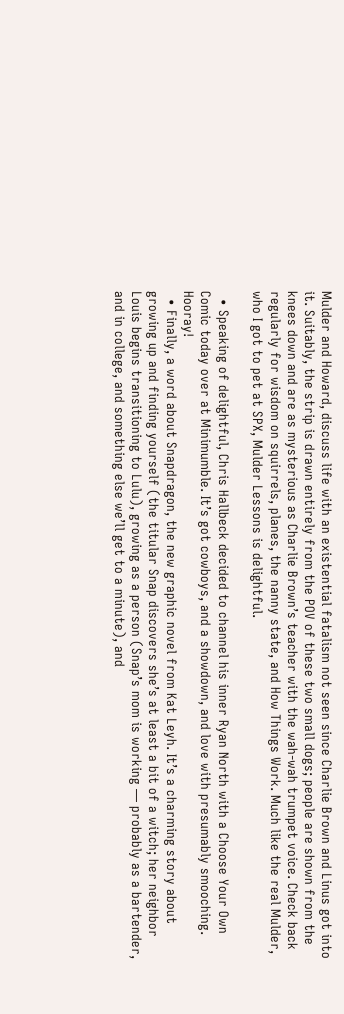Mulder and Howard, discuss life with an existential fatalism not seen since Charlie Brown and Linus got into it. Suitably, the strip is drawn entirely from the POV of these two small dogs; people are shown from the knees down and are as mysterious as Charlie Brown’s teacher with the wah-wah trumpet voice. Check back regularly for wisdom on squirrels, planes, the nanny state, and How Things Work. Much like the real Mulder, who I got to pet at SPX, Mulder Lessons is delightful.

  • Speaking of delightful, Chris Hallbeck decided to channel his inner Ryan North with a Choose Your Own Comic today over at Minimumble. It’s got cowboys, and a showdown, and love with presumably smooching. Hooray!
  • Finally, a word about Snapdragon, the new graphic novel from Kat Leyh. It’s a charming story about growing up and finding yourself (the titular Snap discovers she’s at least a bit of a witch; her neighbor Louis begins transitioning to Lulu), growing as a person (Snap’s mom is working — probably as a bartender, and in college, and something else we’ll get to a minute), and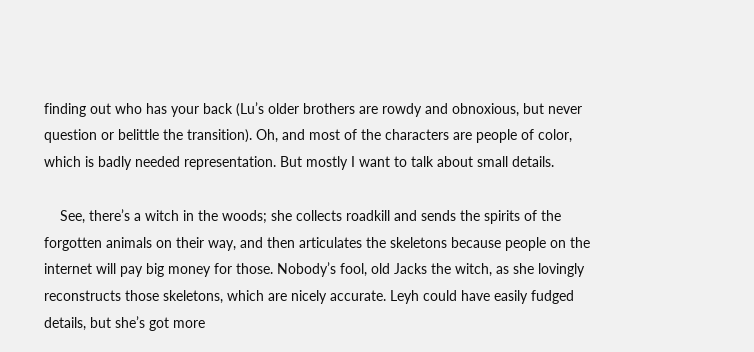finding out who has your back (Lu’s older brothers are rowdy and obnoxious, but never question or belittle the transition). Oh, and most of the characters are people of color, which is badly needed representation. But mostly I want to talk about small details.

    See, there’s a witch in the woods; she collects roadkill and sends the spirits of the forgotten animals on their way, and then articulates the skeletons because people on the internet will pay big money for those. Nobody’s fool, old Jacks the witch, as she lovingly reconstructs those skeletons, which are nicely accurate. Leyh could have easily fudged details, but she’s got more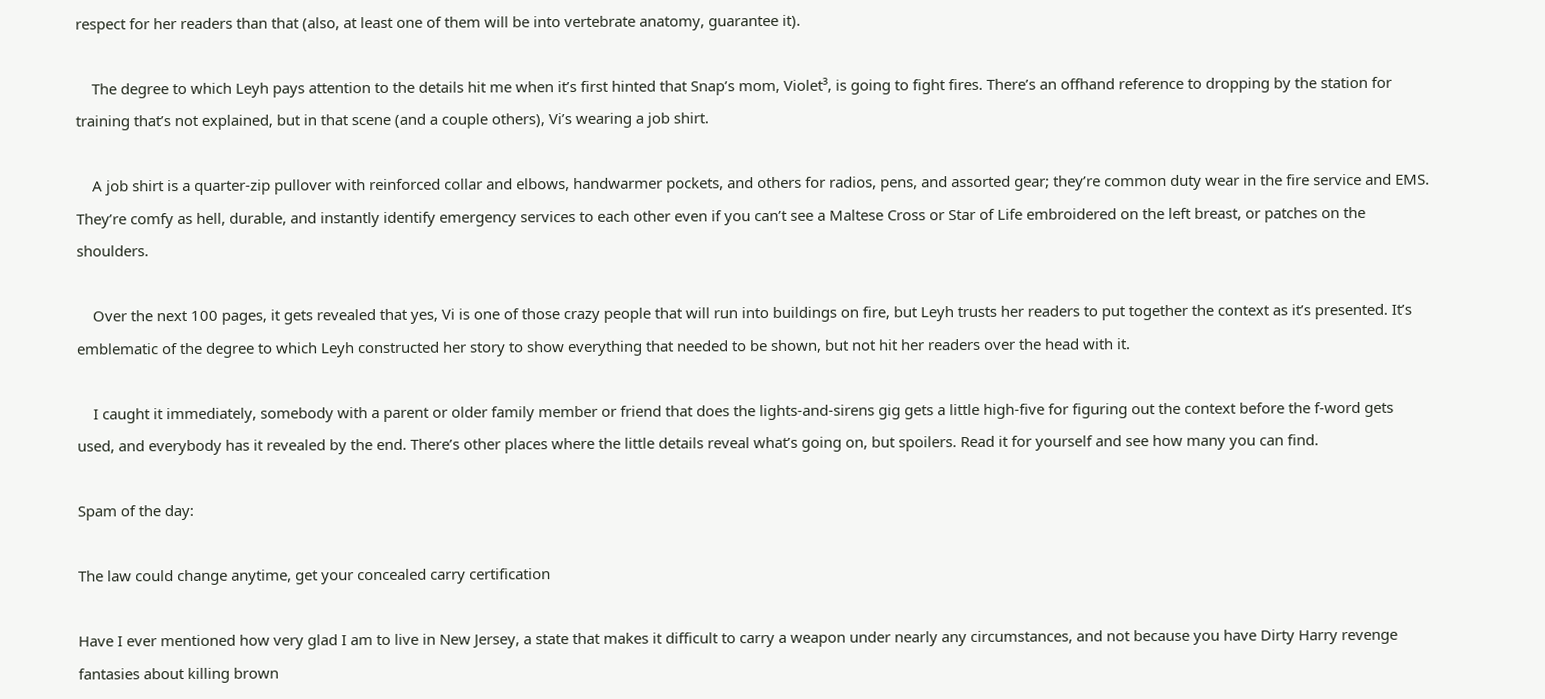respect for her readers than that (also, at least one of them will be into vertebrate anatomy, guarantee it).

    The degree to which Leyh pays attention to the details hit me when it’s first hinted that Snap’s mom, Violet³, is going to fight fires. There’s an offhand reference to dropping by the station for training that’s not explained, but in that scene (and a couple others), Vi’s wearing a job shirt.

    A job shirt is a quarter-zip pullover with reinforced collar and elbows, handwarmer pockets, and others for radios, pens, and assorted gear; they’re common duty wear in the fire service and EMS. They’re comfy as hell, durable, and instantly identify emergency services to each other even if you can’t see a Maltese Cross or Star of Life embroidered on the left breast, or patches on the shoulders.

    Over the next 100 pages, it gets revealed that yes, Vi is one of those crazy people that will run into buildings on fire, but Leyh trusts her readers to put together the context as it’s presented. It’s emblematic of the degree to which Leyh constructed her story to show everything that needed to be shown, but not hit her readers over the head with it.

    I caught it immediately, somebody with a parent or older family member or friend that does the lights-and-sirens gig gets a little high-five for figuring out the context before the f-word gets used, and everybody has it revealed by the end. There’s other places where the little details reveal what’s going on, but spoilers. Read it for yourself and see how many you can find.

Spam of the day:

The law could change anytime, get your concealed carry certification

Have I ever mentioned how very glad I am to live in New Jersey, a state that makes it difficult to carry a weapon under nearly any circumstances, and not because you have Dirty Harry revenge fantasies about killing brown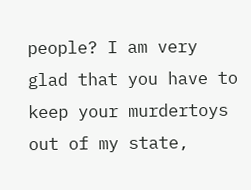people? I am very glad that you have to keep your murdertoys out of my state,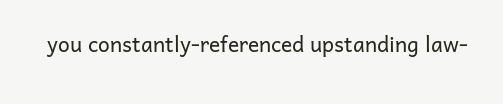you constantly-referenced upstanding law-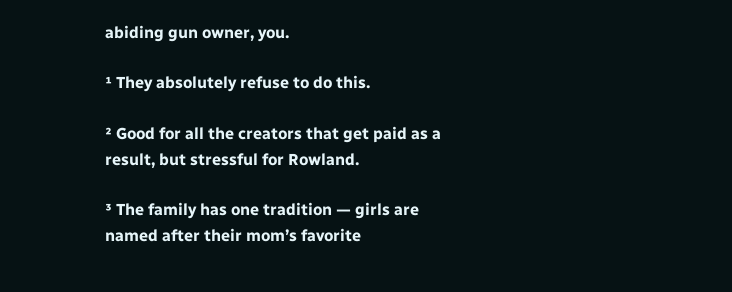abiding gun owner, you.

¹ They absolutely refuse to do this.

² Good for all the creators that get paid as a result, but stressful for Rowland.

³ The family has one tradition — girls are named after their mom’s favorite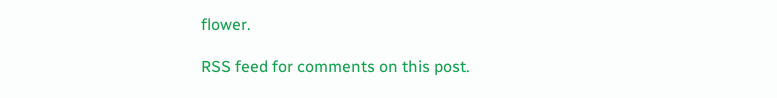flower.

RSS feed for comments on this post.